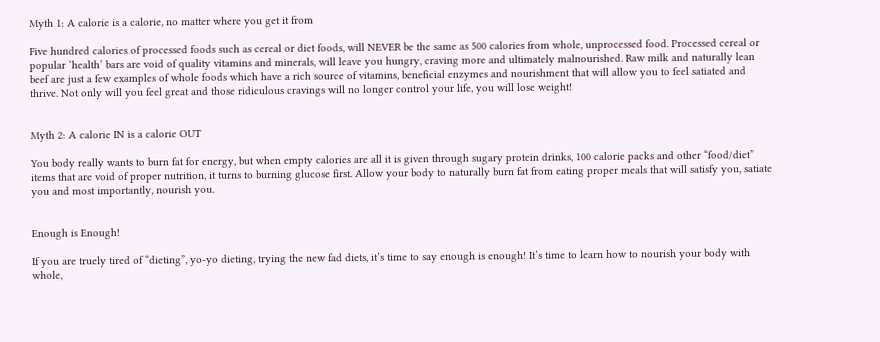Myth 1: A calorie is a calorie, no matter where you get it from

Five hundred calories of processed foods such as cereal or diet foods, will NEVER be the same as 500 calories from whole, unprocessed food. Processed cereal or popular ‘health’ bars are void of quality vitamins and minerals, will leave you hungry, craving more and ultimately malnourished. Raw milk and naturally lean beef are just a few examples of whole foods which have a rich source of vitamins, beneficial enzymes and nourishment that will allow you to feel satiated and thrive. Not only will you feel great and those ridiculous cravings will no longer control your life, you will lose weight!


Myth 2: A calorie IN is a calorie OUT

You body really wants to burn fat for energy, but when empty calories are all it is given through sugary protein drinks, 100 calorie packs and other “food/diet” items that are void of proper nutrition, it turns to burning glucose first. Allow your body to naturally burn fat from eating proper meals that will satisfy you, satiate you and most importantly, nourish you.


Enough is Enough!

If you are truely tired of “dieting”, yo-yo dieting, trying the new fad diets, it’s time to say enough is enough! It’s time to learn how to nourish your body with whole,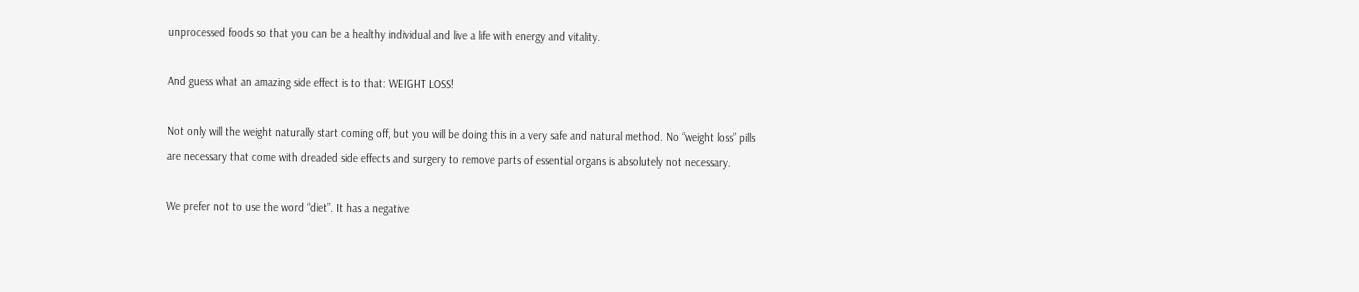unprocessed foods so that you can be a healthy individual and live a life with energy and vitality.

And guess what an amazing side effect is to that: WEIGHT LOSS!

Not only will the weight naturally start coming off, but you will be doing this in a very safe and natural method. No “weight loss” pills are necessary that come with dreaded side effects and surgery to remove parts of essential organs is absolutely not necessary.

We prefer not to use the word “diet”. It has a negative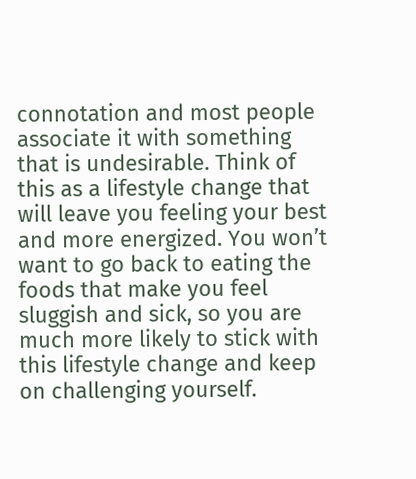connotation and most people associate it with something that is undesirable. Think of this as a lifestyle change that will leave you feeling your best and more energized. You won’t want to go back to eating the foods that make you feel sluggish and sick, so you are much more likely to stick with this lifestyle change and keep on challenging yourself.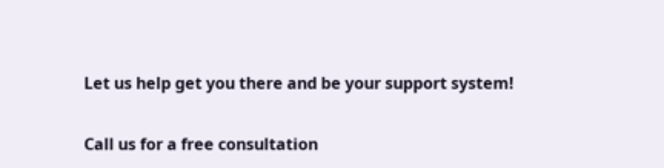Let us help get you there and be your support system!

Call us for a free consultation